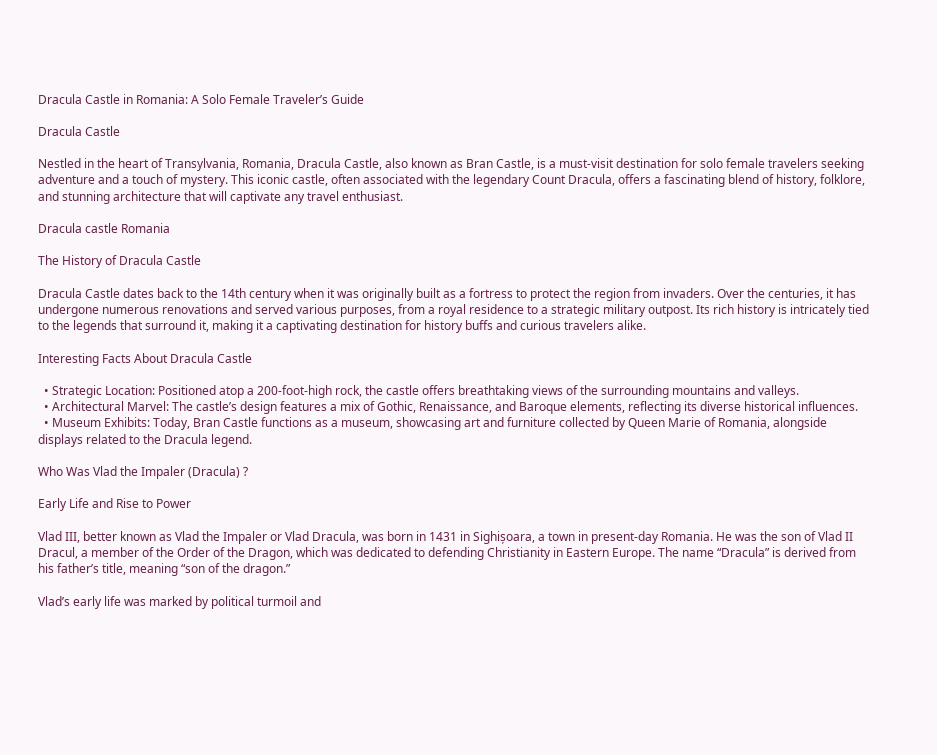Dracula Castle in Romania: A Solo Female Traveler’s Guide

Dracula Castle

Nestled in the heart of Transylvania, Romania, Dracula Castle, also known as Bran Castle, is a must-visit destination for solo female travelers seeking adventure and a touch of mystery. This iconic castle, often associated with the legendary Count Dracula, offers a fascinating blend of history, folklore, and stunning architecture that will captivate any travel enthusiast.

Dracula castle Romania

The History of Dracula Castle

Dracula Castle dates back to the 14th century when it was originally built as a fortress to protect the region from invaders. Over the centuries, it has undergone numerous renovations and served various purposes, from a royal residence to a strategic military outpost. Its rich history is intricately tied to the legends that surround it, making it a captivating destination for history buffs and curious travelers alike.

Interesting Facts About Dracula Castle

  • Strategic Location: Positioned atop a 200-foot-high rock, the castle offers breathtaking views of the surrounding mountains and valleys.
  • Architectural Marvel: The castle’s design features a mix of Gothic, Renaissance, and Baroque elements, reflecting its diverse historical influences.
  • Museum Exhibits: Today, Bran Castle functions as a museum, showcasing art and furniture collected by Queen Marie of Romania, alongside displays related to the Dracula legend.

Who Was Vlad the Impaler (Dracula) ?

Early Life and Rise to Power

Vlad III, better known as Vlad the Impaler or Vlad Dracula, was born in 1431 in Sighișoara, a town in present-day Romania. He was the son of Vlad II Dracul, a member of the Order of the Dragon, which was dedicated to defending Christianity in Eastern Europe. The name “Dracula” is derived from his father’s title, meaning “son of the dragon.”

Vlad’s early life was marked by political turmoil and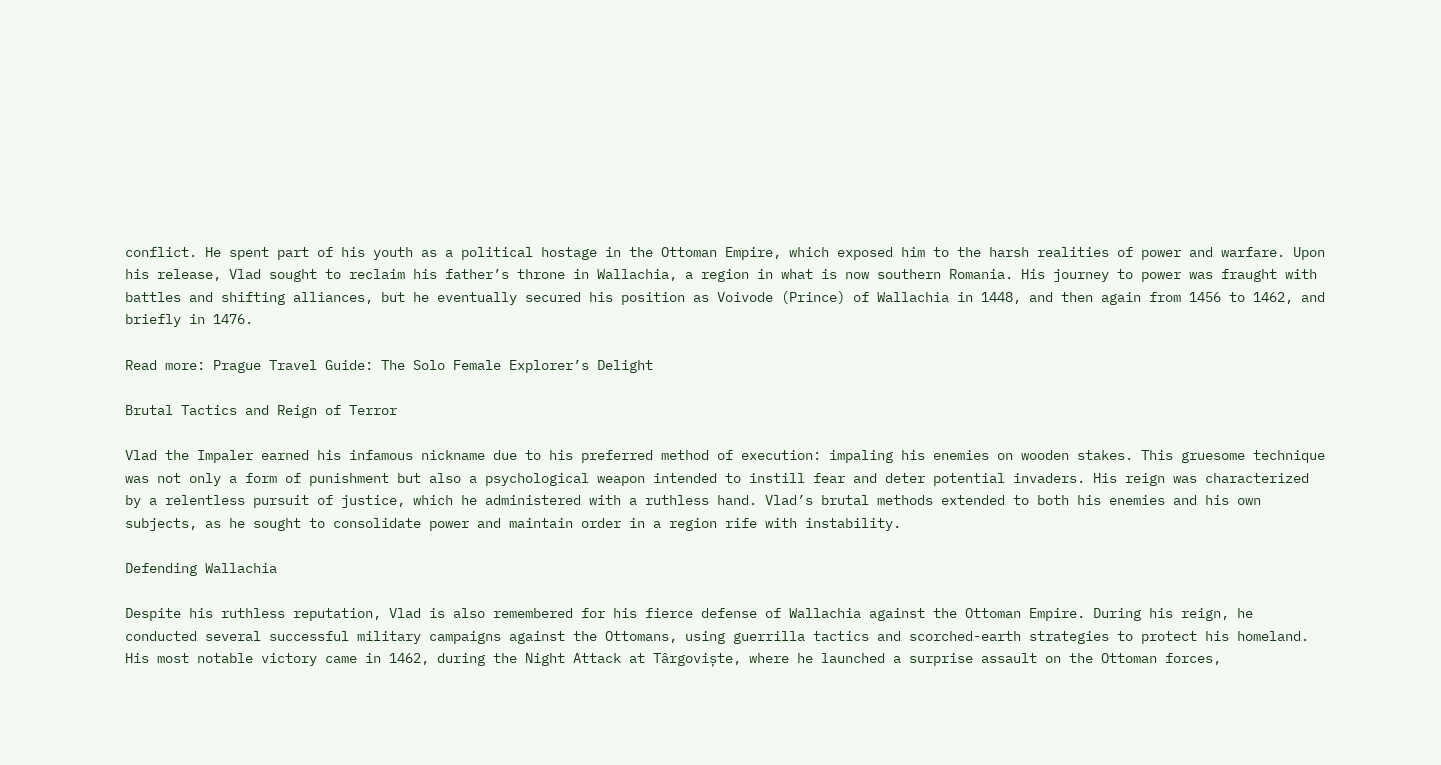conflict. He spent part of his youth as a political hostage in the Ottoman Empire, which exposed him to the harsh realities of power and warfare. Upon his release, Vlad sought to reclaim his father’s throne in Wallachia, a region in what is now southern Romania. His journey to power was fraught with battles and shifting alliances, but he eventually secured his position as Voivode (Prince) of Wallachia in 1448, and then again from 1456 to 1462, and briefly in 1476.

Read more: Prague Travel Guide: The Solo Female Explorer’s Delight

Brutal Tactics and Reign of Terror

Vlad the Impaler earned his infamous nickname due to his preferred method of execution: impaling his enemies on wooden stakes. This gruesome technique was not only a form of punishment but also a psychological weapon intended to instill fear and deter potential invaders. His reign was characterized by a relentless pursuit of justice, which he administered with a ruthless hand. Vlad’s brutal methods extended to both his enemies and his own subjects, as he sought to consolidate power and maintain order in a region rife with instability.

Defending Wallachia

Despite his ruthless reputation, Vlad is also remembered for his fierce defense of Wallachia against the Ottoman Empire. During his reign, he conducted several successful military campaigns against the Ottomans, using guerrilla tactics and scorched-earth strategies to protect his homeland. His most notable victory came in 1462, during the Night Attack at Târgoviște, where he launched a surprise assault on the Ottoman forces,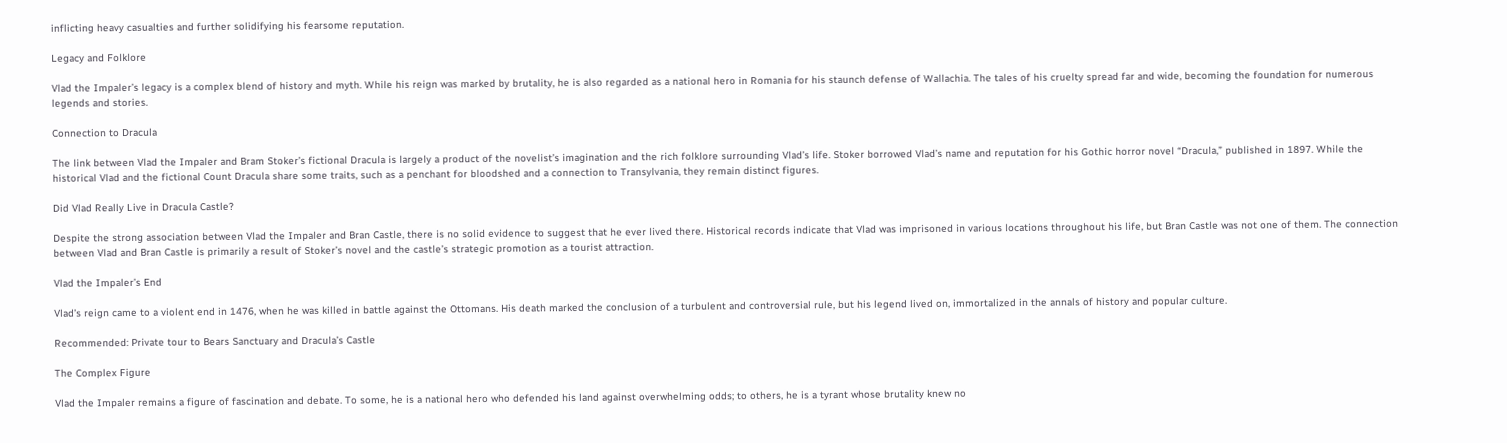inflicting heavy casualties and further solidifying his fearsome reputation.

Legacy and Folklore

Vlad the Impaler’s legacy is a complex blend of history and myth. While his reign was marked by brutality, he is also regarded as a national hero in Romania for his staunch defense of Wallachia. The tales of his cruelty spread far and wide, becoming the foundation for numerous legends and stories.

Connection to Dracula

The link between Vlad the Impaler and Bram Stoker’s fictional Dracula is largely a product of the novelist’s imagination and the rich folklore surrounding Vlad’s life. Stoker borrowed Vlad’s name and reputation for his Gothic horror novel “Dracula,” published in 1897. While the historical Vlad and the fictional Count Dracula share some traits, such as a penchant for bloodshed and a connection to Transylvania, they remain distinct figures.

Did Vlad Really Live in Dracula Castle?

Despite the strong association between Vlad the Impaler and Bran Castle, there is no solid evidence to suggest that he ever lived there. Historical records indicate that Vlad was imprisoned in various locations throughout his life, but Bran Castle was not one of them. The connection between Vlad and Bran Castle is primarily a result of Stoker’s novel and the castle’s strategic promotion as a tourist attraction.

Vlad the Impaler’s End

Vlad’s reign came to a violent end in 1476, when he was killed in battle against the Ottomans. His death marked the conclusion of a turbulent and controversial rule, but his legend lived on, immortalized in the annals of history and popular culture.

Recommended: Private tour to Bears Sanctuary and Dracula’s Castle

The Complex Figure

Vlad the Impaler remains a figure of fascination and debate. To some, he is a national hero who defended his land against overwhelming odds; to others, he is a tyrant whose brutality knew no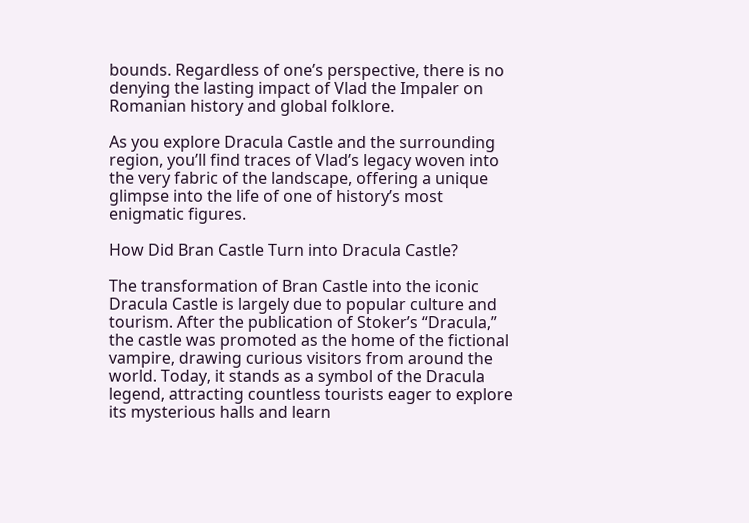bounds. Regardless of one’s perspective, there is no denying the lasting impact of Vlad the Impaler on Romanian history and global folklore.

As you explore Dracula Castle and the surrounding region, you’ll find traces of Vlad’s legacy woven into the very fabric of the landscape, offering a unique glimpse into the life of one of history’s most enigmatic figures.

How Did Bran Castle Turn into Dracula Castle?

The transformation of Bran Castle into the iconic Dracula Castle is largely due to popular culture and tourism. After the publication of Stoker’s “Dracula,” the castle was promoted as the home of the fictional vampire, drawing curious visitors from around the world. Today, it stands as a symbol of the Dracula legend, attracting countless tourists eager to explore its mysterious halls and learn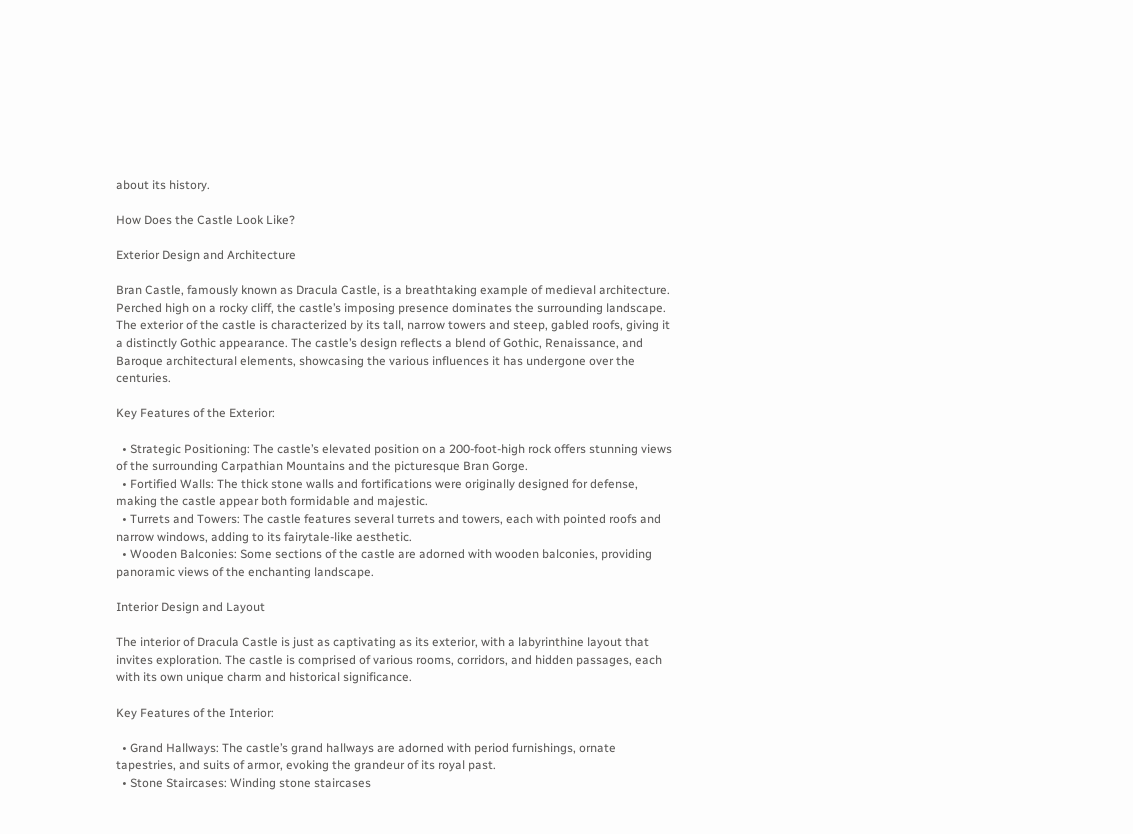about its history.

How Does the Castle Look Like?

Exterior Design and Architecture

Bran Castle, famously known as Dracula Castle, is a breathtaking example of medieval architecture. Perched high on a rocky cliff, the castle’s imposing presence dominates the surrounding landscape. The exterior of the castle is characterized by its tall, narrow towers and steep, gabled roofs, giving it a distinctly Gothic appearance. The castle’s design reflects a blend of Gothic, Renaissance, and Baroque architectural elements, showcasing the various influences it has undergone over the centuries.

Key Features of the Exterior:

  • Strategic Positioning: The castle’s elevated position on a 200-foot-high rock offers stunning views of the surrounding Carpathian Mountains and the picturesque Bran Gorge.
  • Fortified Walls: The thick stone walls and fortifications were originally designed for defense, making the castle appear both formidable and majestic.
  • Turrets and Towers: The castle features several turrets and towers, each with pointed roofs and narrow windows, adding to its fairytale-like aesthetic.
  • Wooden Balconies: Some sections of the castle are adorned with wooden balconies, providing panoramic views of the enchanting landscape.

Interior Design and Layout

The interior of Dracula Castle is just as captivating as its exterior, with a labyrinthine layout that invites exploration. The castle is comprised of various rooms, corridors, and hidden passages, each with its own unique charm and historical significance.

Key Features of the Interior:

  • Grand Hallways: The castle’s grand hallways are adorned with period furnishings, ornate tapestries, and suits of armor, evoking the grandeur of its royal past.
  • Stone Staircases: Winding stone staircases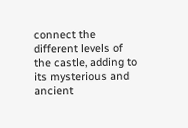connect the different levels of the castle, adding to its mysterious and ancient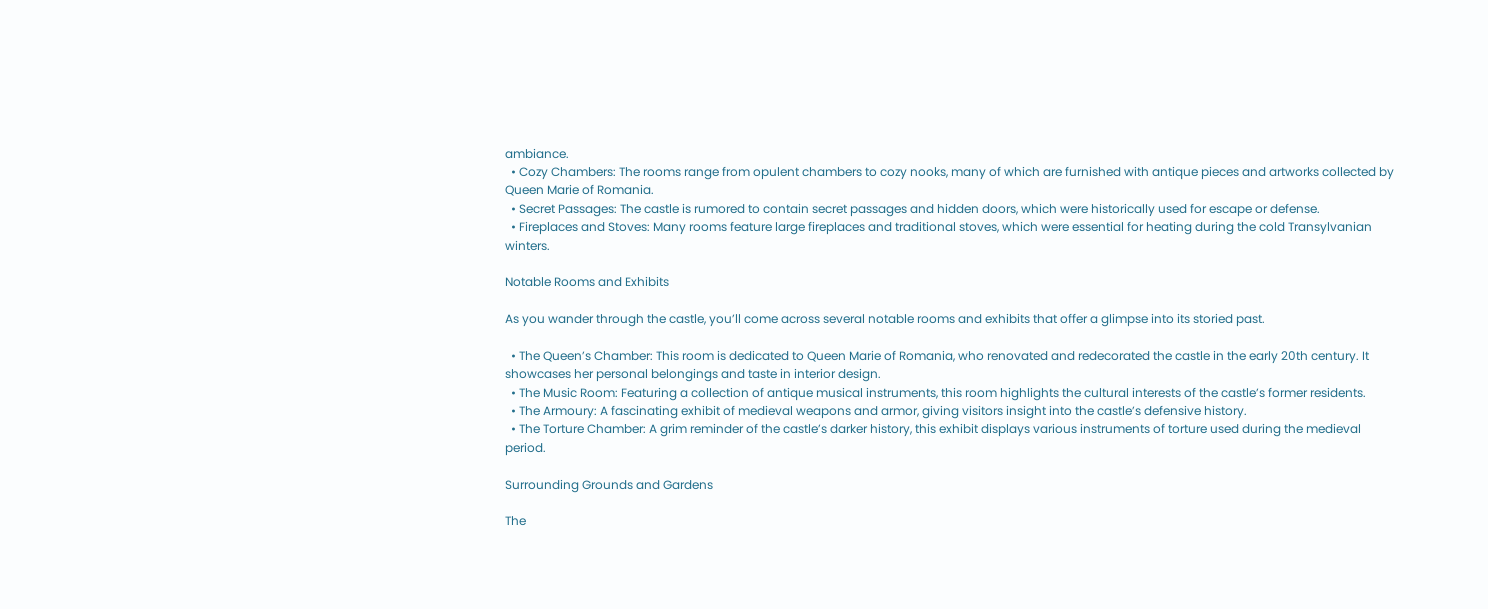ambiance.
  • Cozy Chambers: The rooms range from opulent chambers to cozy nooks, many of which are furnished with antique pieces and artworks collected by Queen Marie of Romania.
  • Secret Passages: The castle is rumored to contain secret passages and hidden doors, which were historically used for escape or defense.
  • Fireplaces and Stoves: Many rooms feature large fireplaces and traditional stoves, which were essential for heating during the cold Transylvanian winters.

Notable Rooms and Exhibits

As you wander through the castle, you’ll come across several notable rooms and exhibits that offer a glimpse into its storied past.

  • The Queen’s Chamber: This room is dedicated to Queen Marie of Romania, who renovated and redecorated the castle in the early 20th century. It showcases her personal belongings and taste in interior design.
  • The Music Room: Featuring a collection of antique musical instruments, this room highlights the cultural interests of the castle’s former residents.
  • The Armoury: A fascinating exhibit of medieval weapons and armor, giving visitors insight into the castle’s defensive history.
  • The Torture Chamber: A grim reminder of the castle’s darker history, this exhibit displays various instruments of torture used during the medieval period.

Surrounding Grounds and Gardens

The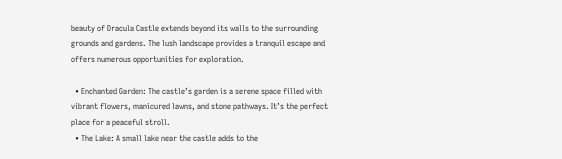beauty of Dracula Castle extends beyond its walls to the surrounding grounds and gardens. The lush landscape provides a tranquil escape and offers numerous opportunities for exploration.

  • Enchanted Garden: The castle’s garden is a serene space filled with vibrant flowers, manicured lawns, and stone pathways. It’s the perfect place for a peaceful stroll.
  • The Lake: A small lake near the castle adds to the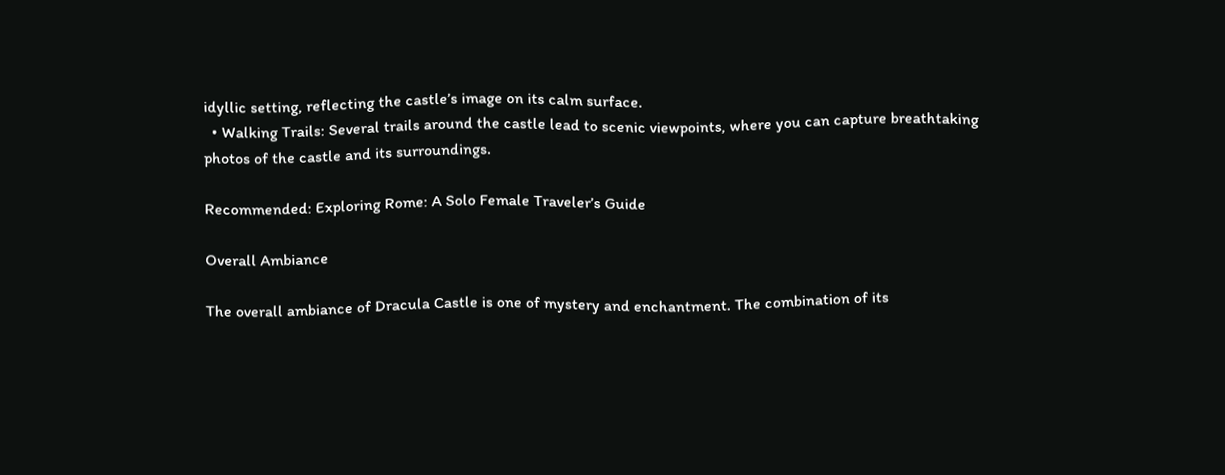idyllic setting, reflecting the castle’s image on its calm surface.
  • Walking Trails: Several trails around the castle lead to scenic viewpoints, where you can capture breathtaking photos of the castle and its surroundings.

Recommended: Exploring Rome: A Solo Female Traveler’s Guide

Overall Ambiance

The overall ambiance of Dracula Castle is one of mystery and enchantment. The combination of its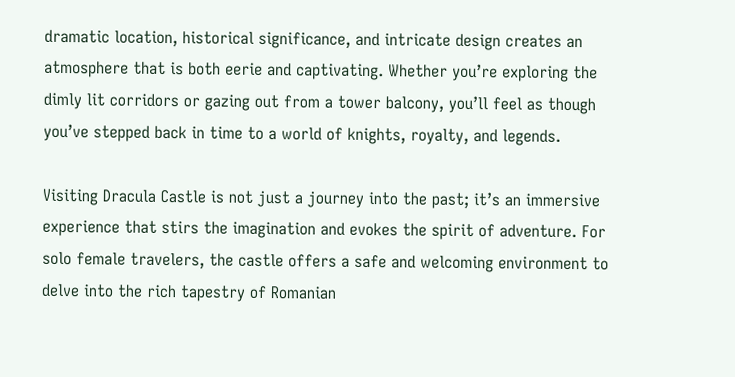dramatic location, historical significance, and intricate design creates an atmosphere that is both eerie and captivating. Whether you’re exploring the dimly lit corridors or gazing out from a tower balcony, you’ll feel as though you’ve stepped back in time to a world of knights, royalty, and legends.

Visiting Dracula Castle is not just a journey into the past; it’s an immersive experience that stirs the imagination and evokes the spirit of adventure. For solo female travelers, the castle offers a safe and welcoming environment to delve into the rich tapestry of Romanian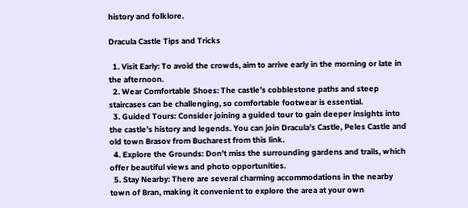history and folklore.

Dracula Castle Tips and Tricks

  1. Visit Early: To avoid the crowds, aim to arrive early in the morning or late in the afternoon.
  2. Wear Comfortable Shoes: The castle’s cobblestone paths and steep staircases can be challenging, so comfortable footwear is essential.
  3. Guided Tours: Consider joining a guided tour to gain deeper insights into the castle’s history and legends. You can join Dracula’s Castle, Peles Castle and old town Brasov from Bucharest from this link.
  4. Explore the Grounds: Don’t miss the surrounding gardens and trails, which offer beautiful views and photo opportunities.
  5. Stay Nearby: There are several charming accommodations in the nearby town of Bran, making it convenient to explore the area at your own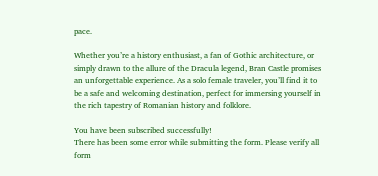pace.

Whether you’re a history enthusiast, a fan of Gothic architecture, or simply drawn to the allure of the Dracula legend, Bran Castle promises an unforgettable experience. As a solo female traveler, you’ll find it to be a safe and welcoming destination, perfect for immersing yourself in the rich tapestry of Romanian history and folklore.

You have been subscribed successfully!
There has been some error while submitting the form. Please verify all form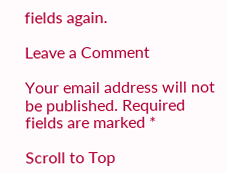fields again.

Leave a Comment

Your email address will not be published. Required fields are marked *

Scroll to Top